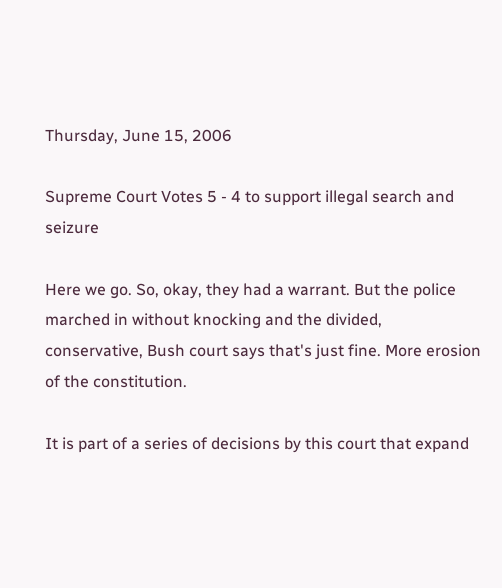Thursday, June 15, 2006

Supreme Court Votes 5 - 4 to support illegal search and seizure

Here we go. So, okay, they had a warrant. But the police marched in without knocking and the divided, conservative, Bush court says that's just fine. More erosion of the constitution.

It is part of a series of decisions by this court that expand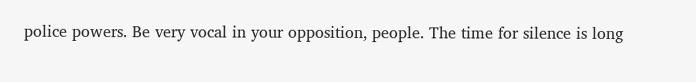police powers. Be very vocal in your opposition, people. The time for silence is long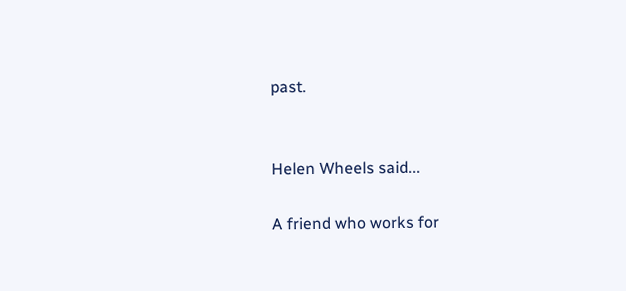past.


Helen Wheels said...

A friend who works for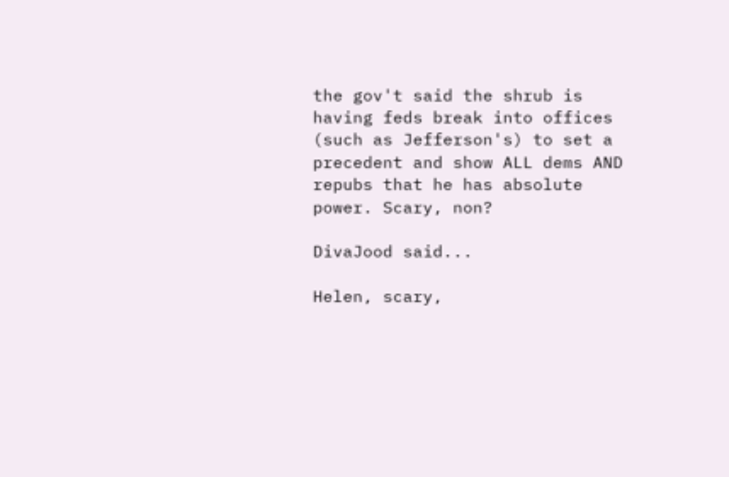the gov't said the shrub is having feds break into offices (such as Jefferson's) to set a precedent and show ALL dems AND repubs that he has absolute power. Scary, non?

DivaJood said...

Helen, scary,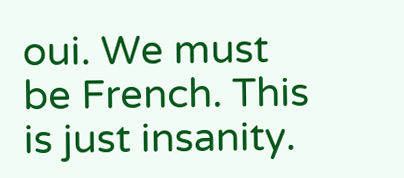oui. We must be French. This is just insanity.